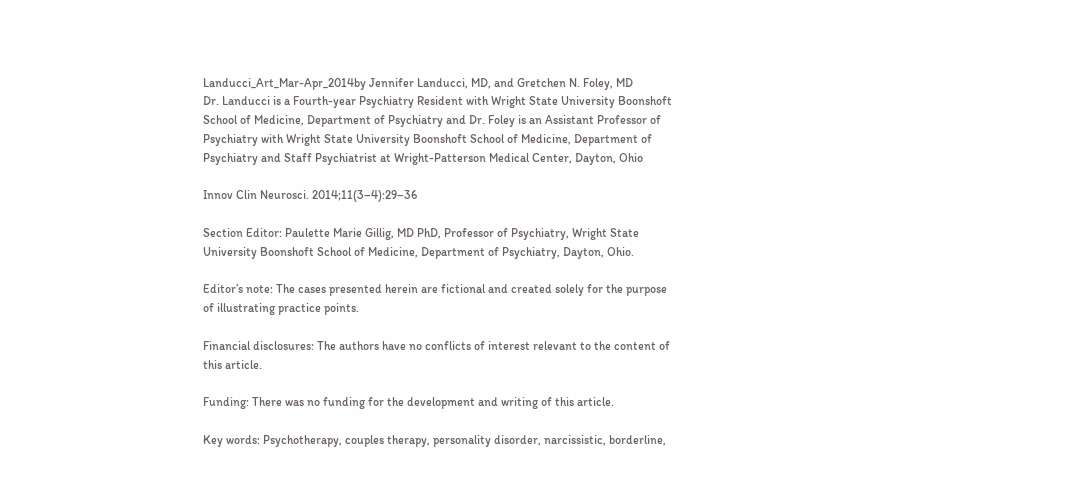Landucci_Art_Mar-Apr_2014by Jennifer Landucci, MD, and Gretchen N. Foley, MD
Dr. Landucci is a Fourth-year Psychiatry Resident with Wright State University Boonshoft School of Medicine, Department of Psychiatry and Dr. Foley is an Assistant Professor of Psychiatry with Wright State University Boonshoft School of Medicine, Department of Psychiatry and Staff Psychiatrist at Wright-Patterson Medical Center, Dayton, Ohio

Innov Clin Neurosci. 2014;11(3–4):29–36

Section Editor: Paulette Marie Gillig, MD PhD, Professor of Psychiatry, Wright State University Boonshoft School of Medicine, Department of Psychiatry, Dayton, Ohio.

Editor’s note: The cases presented herein are fictional and created solely for the purpose of illustrating practice points.

Financial disclosures: The authors have no conflicts of interest relevant to the content of this article.

Funding: There was no funding for the development and writing of this article.

Key words: Psychotherapy, couples therapy, personality disorder, narcissistic, borderline,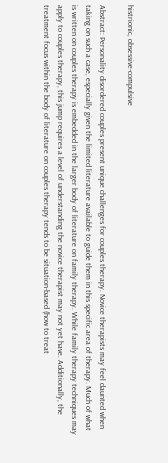histrionic, obsessive-compulsive

Abstract: Personality disordered couples present unique challenges for couples therapy. Novice therapists may feel daunted when taking on such a case, especially given the limited literature available to guide them in this specific area of therapy. Much of what is written on couples therapy is embedded in the larger body of literature on family therapy. While family therapy techniques may apply to couples therapy, this jump requires a level of understanding the novice therapist may not yet have. Additionally, the treatment focus within the body of literature on couples therapy tends to be situation-based (how to treat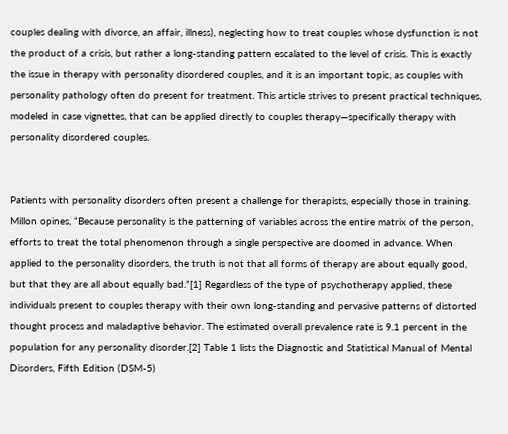couples dealing with divorce, an affair, illness), neglecting how to treat couples whose dysfunction is not the product of a crisis, but rather a long-standing pattern escalated to the level of crisis. This is exactly the issue in therapy with personality disordered couples, and it is an important topic, as couples with personality pathology often do present for treatment. This article strives to present practical techniques, modeled in case vignettes, that can be applied directly to couples therapy—specifically therapy with personality disordered couples.


Patients with personality disorders often present a challenge for therapists, especially those in training. Millon opines, “Because personality is the patterning of variables across the entire matrix of the person, efforts to treat the total phenomenon through a single perspective are doomed in advance. When applied to the personality disorders, the truth is not that all forms of therapy are about equally good, but that they are all about equally bad.”[1] Regardless of the type of psychotherapy applied, these individuals present to couples therapy with their own long-standing and pervasive patterns of distorted thought process and maladaptive behavior. The estimated overall prevalence rate is 9.1 percent in the population for any personality disorder.[2] Table 1 lists the Diagnostic and Statistical Manual of Mental Disorders, Fifth Edition (DSM-5)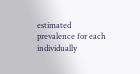estimated prevalence for each individually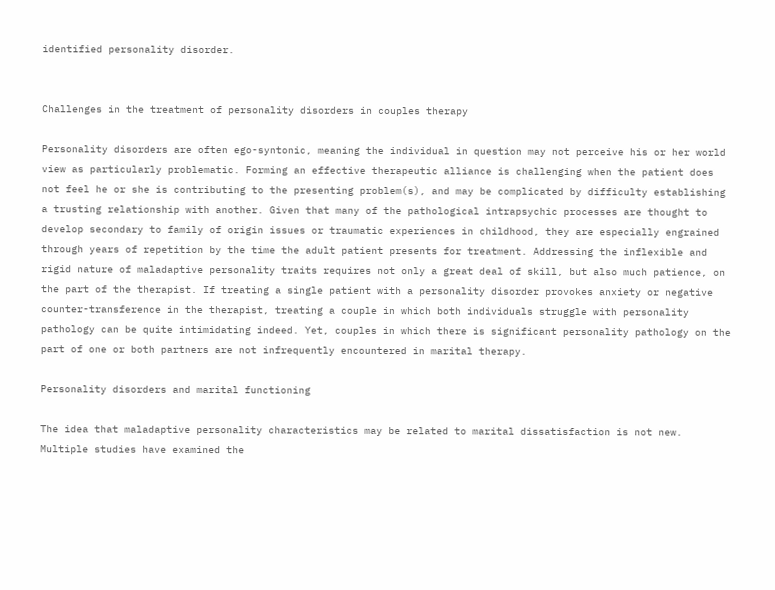identified personality disorder.


Challenges in the treatment of personality disorders in couples therapy

Personality disorders are often ego-syntonic, meaning the individual in question may not perceive his or her world view as particularly problematic. Forming an effective therapeutic alliance is challenging when the patient does not feel he or she is contributing to the presenting problem(s), and may be complicated by difficulty establishing a trusting relationship with another. Given that many of the pathological intrapsychic processes are thought to develop secondary to family of origin issues or traumatic experiences in childhood, they are especially engrained through years of repetition by the time the adult patient presents for treatment. Addressing the inflexible and rigid nature of maladaptive personality traits requires not only a great deal of skill, but also much patience, on the part of the therapist. If treating a single patient with a personality disorder provokes anxiety or negative counter-transference in the therapist, treating a couple in which both individuals struggle with personality pathology can be quite intimidating indeed. Yet, couples in which there is significant personality pathology on the part of one or both partners are not infrequently encountered in marital therapy.

Personality disorders and marital functioning

The idea that maladaptive personality characteristics may be related to marital dissatisfaction is not new. Multiple studies have examined the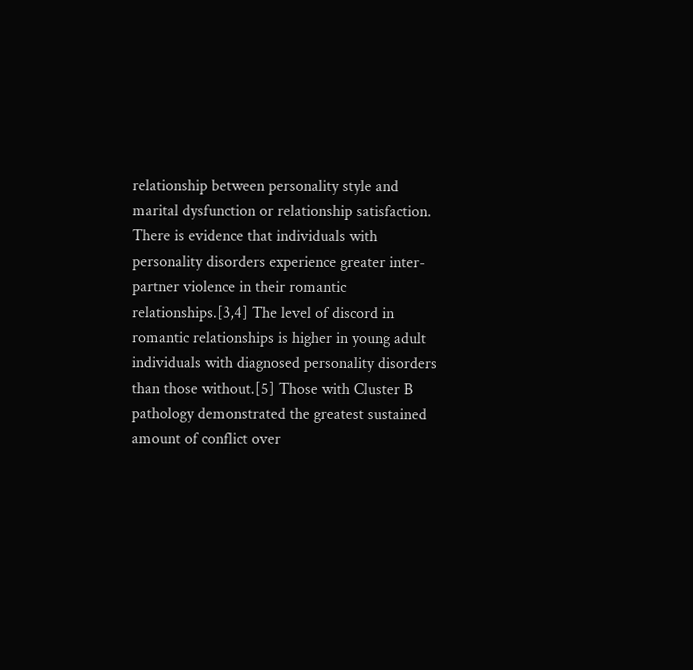relationship between personality style and marital dysfunction or relationship satisfaction. There is evidence that individuals with personality disorders experience greater inter-partner violence in their romantic relationships.[3,4] The level of discord in romantic relationships is higher in young adult individuals with diagnosed personality disorders than those without.[5] Those with Cluster B pathology demonstrated the greatest sustained amount of conflict over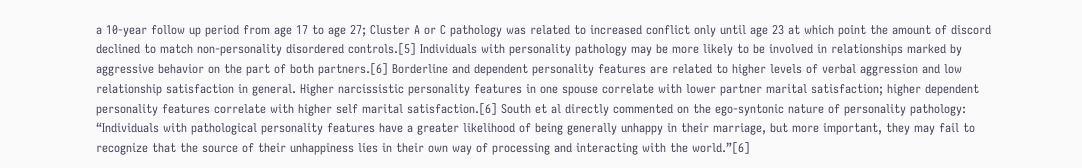a 10-year follow up period from age 17 to age 27; Cluster A or C pathology was related to increased conflict only until age 23 at which point the amount of discord declined to match non-personality disordered controls.[5] Individuals with personality pathology may be more likely to be involved in relationships marked by aggressive behavior on the part of both partners.[6] Borderline and dependent personality features are related to higher levels of verbal aggression and low relationship satisfaction in general. Higher narcissistic personality features in one spouse correlate with lower partner marital satisfaction; higher dependent personality features correlate with higher self marital satisfaction.[6] South et al directly commented on the ego-syntonic nature of personality pathology: “Individuals with pathological personality features have a greater likelihood of being generally unhappy in their marriage, but more important, they may fail to recognize that the source of their unhappiness lies in their own way of processing and interacting with the world.”[6]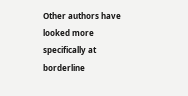Other authors have looked more specifically at borderline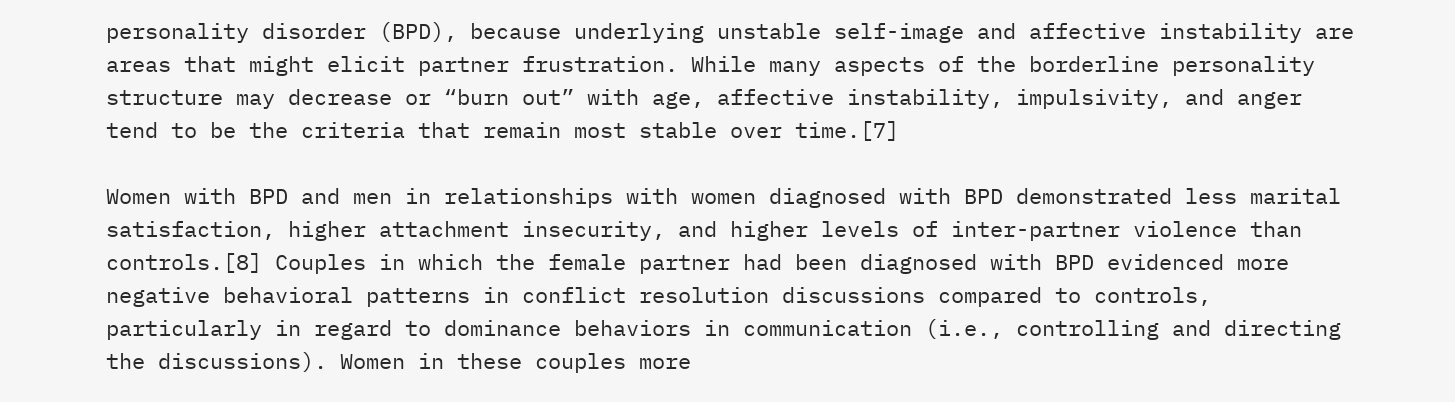personality disorder (BPD), because underlying unstable self-image and affective instability are areas that might elicit partner frustration. While many aspects of the borderline personality structure may decrease or “burn out” with age, affective instability, impulsivity, and anger tend to be the criteria that remain most stable over time.[7]

Women with BPD and men in relationships with women diagnosed with BPD demonstrated less marital satisfaction, higher attachment insecurity, and higher levels of inter-partner violence than controls.[8] Couples in which the female partner had been diagnosed with BPD evidenced more negative behavioral patterns in conflict resolution discussions compared to controls, particularly in regard to dominance behaviors in communication (i.e., controlling and directing the discussions). Women in these couples more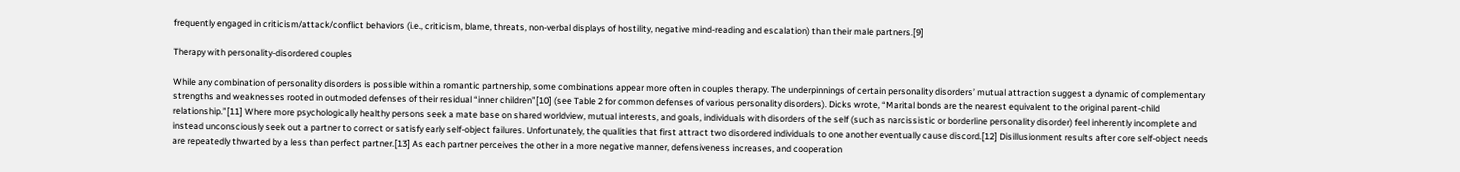frequently engaged in criticism/attack/conflict behaviors (i.e., criticism, blame, threats, non-verbal displays of hostility, negative mind-reading and escalation) than their male partners.[9]

Therapy with personality-disordered couples

While any combination of personality disorders is possible within a romantic partnership, some combinations appear more often in couples therapy. The underpinnings of certain personality disorders’ mutual attraction suggest a dynamic of complementary strengths and weaknesses rooted in outmoded defenses of their residual “inner children”[10] (see Table 2 for common defenses of various personality disorders). Dicks wrote, “Marital bonds are the nearest equivalent to the original parent-child relationship.”[11] Where more psychologically healthy persons seek a mate base on shared worldview, mutual interests, and goals, individuals with disorders of the self (such as narcissistic or borderline personality disorder) feel inherently incomplete and instead unconsciously seek out a partner to correct or satisfy early self-object failures. Unfortunately, the qualities that first attract two disordered individuals to one another eventually cause discord.[12] Disillusionment results after core self-object needs are repeatedly thwarted by a less than perfect partner.[13] As each partner perceives the other in a more negative manner, defensiveness increases, and cooperation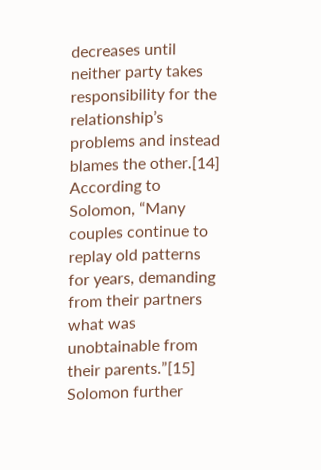decreases until neither party takes responsibility for the relationship’s problems and instead blames the other.[14] According to Solomon, “Many couples continue to replay old patterns for years, demanding from their partners what was unobtainable from their parents.”[15] Solomon further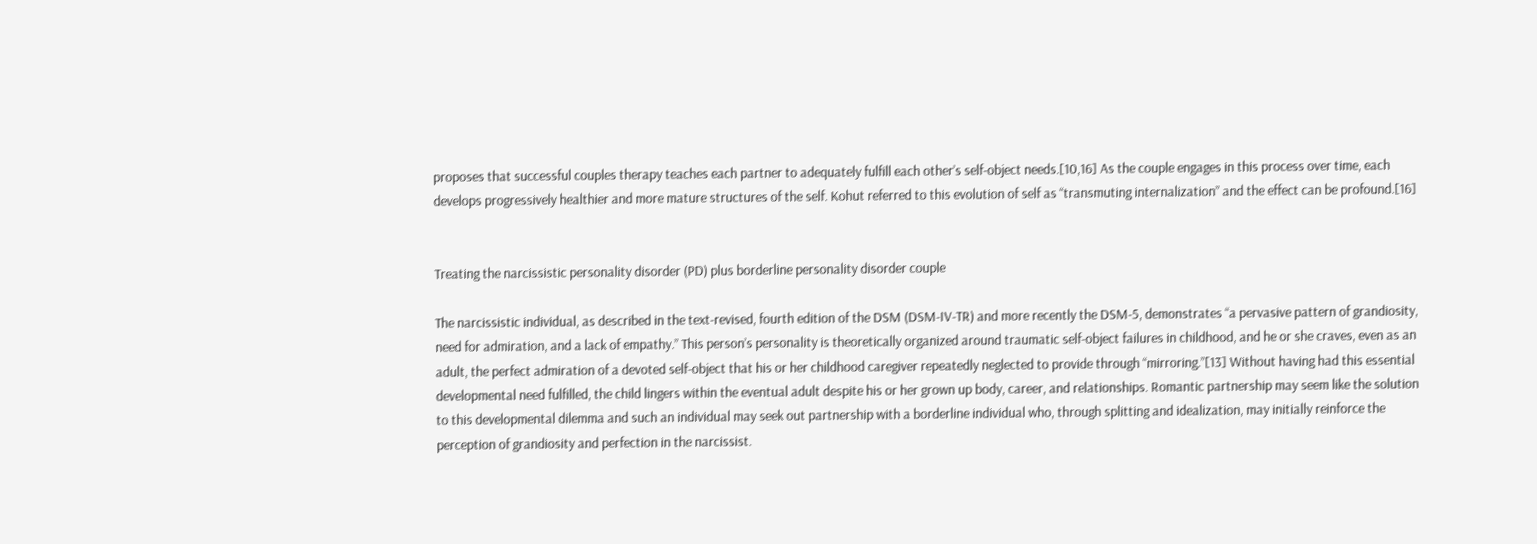proposes that successful couples therapy teaches each partner to adequately fulfill each other’s self-object needs.[10,16] As the couple engages in this process over time, each develops progressively healthier and more mature structures of the self. Kohut referred to this evolution of self as “transmuting internalization” and the effect can be profound.[16]


Treating the narcissistic personality disorder (PD) plus borderline personality disorder couple

The narcissistic individual, as described in the text-revised, fourth edition of the DSM (DSM-IV-TR) and more recently the DSM-5, demonstrates “a pervasive pattern of grandiosity, need for admiration, and a lack of empathy.” This person’s personality is theoretically organized around traumatic self-object failures in childhood, and he or she craves, even as an adult, the perfect admiration of a devoted self-object that his or her childhood caregiver repeatedly neglected to provide through “mirroring.”[13] Without having had this essential developmental need fulfilled, the child lingers within the eventual adult despite his or her grown up body, career, and relationships. Romantic partnership may seem like the solution to this developmental dilemma and such an individual may seek out partnership with a borderline individual who, through splitting and idealization, may initially reinforce the perception of grandiosity and perfection in the narcissist.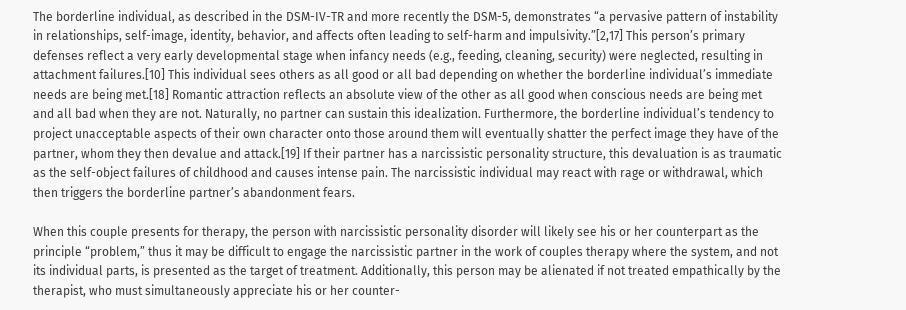The borderline individual, as described in the DSM-IV-TR and more recently the DSM-5, demonstrates “a pervasive pattern of instability in relationships, self-image, identity, behavior, and affects often leading to self-harm and impulsivity.”[2,17] This person’s primary defenses reflect a very early developmental stage when infancy needs (e.g., feeding, cleaning, security) were neglected, resulting in attachment failures.[10] This individual sees others as all good or all bad depending on whether the borderline individual’s immediate needs are being met.[18] Romantic attraction reflects an absolute view of the other as all good when conscious needs are being met and all bad when they are not. Naturally, no partner can sustain this idealization. Furthermore, the borderline individual’s tendency to project unacceptable aspects of their own character onto those around them will eventually shatter the perfect image they have of the partner, whom they then devalue and attack.[19] If their partner has a narcissistic personality structure, this devaluation is as traumatic as the self-object failures of childhood and causes intense pain. The narcissistic individual may react with rage or withdrawal, which then triggers the borderline partner’s abandonment fears.

When this couple presents for therapy, the person with narcissistic personality disorder will likely see his or her counterpart as the principle “problem,” thus it may be difficult to engage the narcissistic partner in the work of couples therapy where the system, and not its individual parts, is presented as the target of treatment. Additionally, this person may be alienated if not treated empathically by the therapist, who must simultaneously appreciate his or her counter-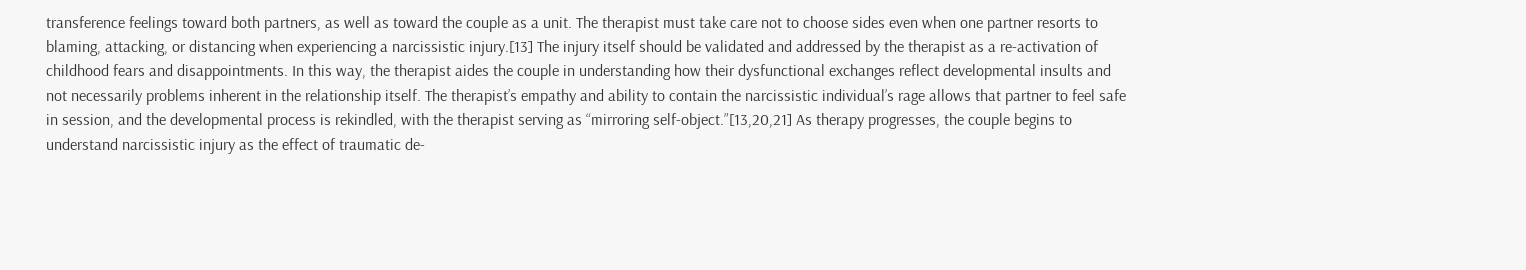transference feelings toward both partners, as well as toward the couple as a unit. The therapist must take care not to choose sides even when one partner resorts to blaming, attacking, or distancing when experiencing a narcissistic injury.[13] The injury itself should be validated and addressed by the therapist as a re-activation of childhood fears and disappointments. In this way, the therapist aides the couple in understanding how their dysfunctional exchanges reflect developmental insults and not necessarily problems inherent in the relationship itself. The therapist’s empathy and ability to contain the narcissistic individual’s rage allows that partner to feel safe in session, and the developmental process is rekindled, with the therapist serving as “mirroring self-object.”[13,20,21] As therapy progresses, the couple begins to understand narcissistic injury as the effect of traumatic de-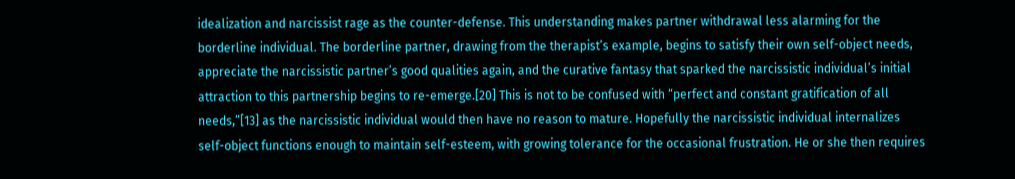idealization and narcissist rage as the counter-defense. This understanding makes partner withdrawal less alarming for the borderline individual. The borderline partner, drawing from the therapist’s example, begins to satisfy their own self-object needs, appreciate the narcissistic partner’s good qualities again, and the curative fantasy that sparked the narcissistic individual’s initial attraction to this partnership begins to re-emerge.[20] This is not to be confused with “perfect and constant gratification of all needs,”[13] as the narcissistic individual would then have no reason to mature. Hopefully the narcissistic individual internalizes self-object functions enough to maintain self-esteem, with growing tolerance for the occasional frustration. He or she then requires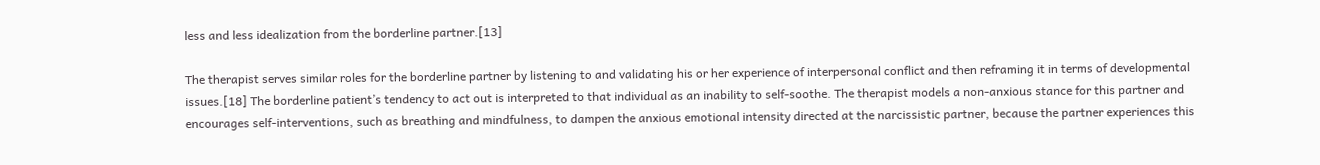less and less idealization from the borderline partner.[13]

The therapist serves similar roles for the borderline partner by listening to and validating his or her experience of interpersonal conflict and then reframing it in terms of developmental issues.[18] The borderline patient’s tendency to act out is interpreted to that individual as an inability to self-soothe. The therapist models a non-anxious stance for this partner and encourages self-interventions, such as breathing and mindfulness, to dampen the anxious emotional intensity directed at the narcissistic partner, because the partner experiences this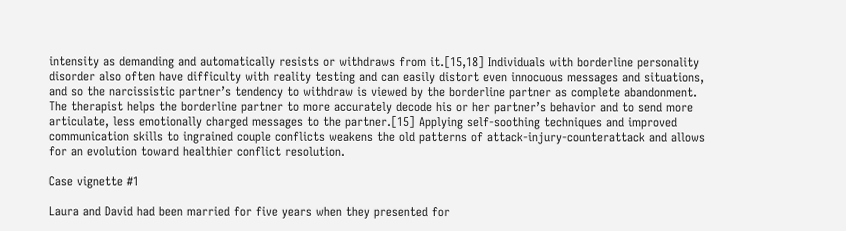intensity as demanding and automatically resists or withdraws from it.[15,18] Individuals with borderline personality disorder also often have difficulty with reality testing and can easily distort even innocuous messages and situations, and so the narcissistic partner’s tendency to withdraw is viewed by the borderline partner as complete abandonment. The therapist helps the borderline partner to more accurately decode his or her partner’s behavior and to send more articulate, less emotionally charged messages to the partner.[15] Applying self-soothing techniques and improved communication skills to ingrained couple conflicts weakens the old patterns of attack-injury-counterattack and allows for an evolution toward healthier conflict resolution.

Case vignette #1

Laura and David had been married for five years when they presented for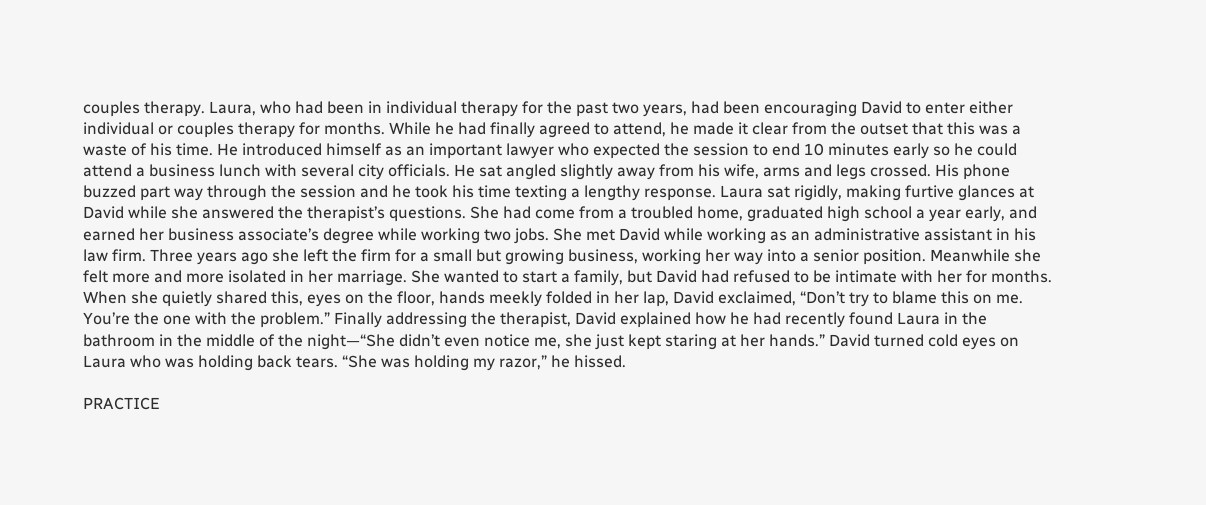couples therapy. Laura, who had been in individual therapy for the past two years, had been encouraging David to enter either individual or couples therapy for months. While he had finally agreed to attend, he made it clear from the outset that this was a waste of his time. He introduced himself as an important lawyer who expected the session to end 10 minutes early so he could attend a business lunch with several city officials. He sat angled slightly away from his wife, arms and legs crossed. His phone buzzed part way through the session and he took his time texting a lengthy response. Laura sat rigidly, making furtive glances at David while she answered the therapist’s questions. She had come from a troubled home, graduated high school a year early, and earned her business associate’s degree while working two jobs. She met David while working as an administrative assistant in his law firm. Three years ago she left the firm for a small but growing business, working her way into a senior position. Meanwhile she felt more and more isolated in her marriage. She wanted to start a family, but David had refused to be intimate with her for months. When she quietly shared this, eyes on the floor, hands meekly folded in her lap, David exclaimed, “Don’t try to blame this on me. You’re the one with the problem.” Finally addressing the therapist, David explained how he had recently found Laura in the bathroom in the middle of the night—“She didn’t even notice me, she just kept staring at her hands.” David turned cold eyes on Laura who was holding back tears. “She was holding my razor,” he hissed.

PRACTICE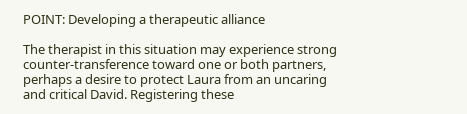POINT: Developing a therapeutic alliance

The therapist in this situation may experience strong counter-transference toward one or both partners, perhaps a desire to protect Laura from an uncaring and critical David. Registering these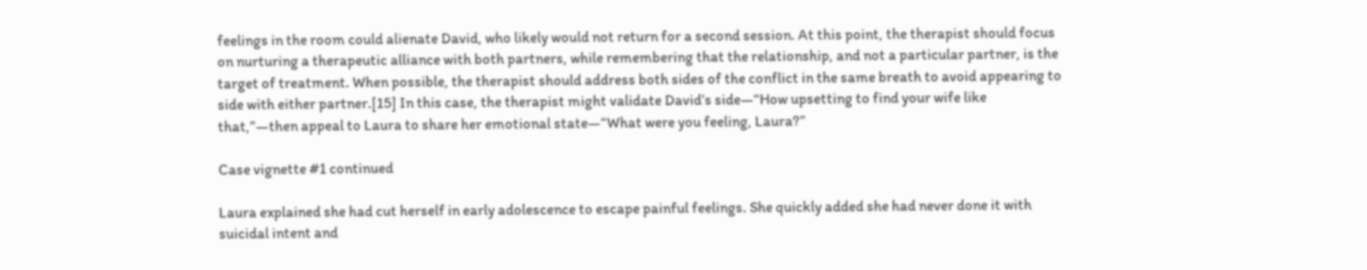feelings in the room could alienate David, who likely would not return for a second session. At this point, the therapist should focus on nurturing a therapeutic alliance with both partners, while remembering that the relationship, and not a particular partner, is the target of treatment. When possible, the therapist should address both sides of the conflict in the same breath to avoid appearing to side with either partner.[15] In this case, the therapist might validate David’s side—“How upsetting to find your wife like that,”—then appeal to Laura to share her emotional state—“What were you feeling, Laura?”

Case vignette #1 continued

Laura explained she had cut herself in early adolescence to escape painful feelings. She quickly added she had never done it with suicidal intent and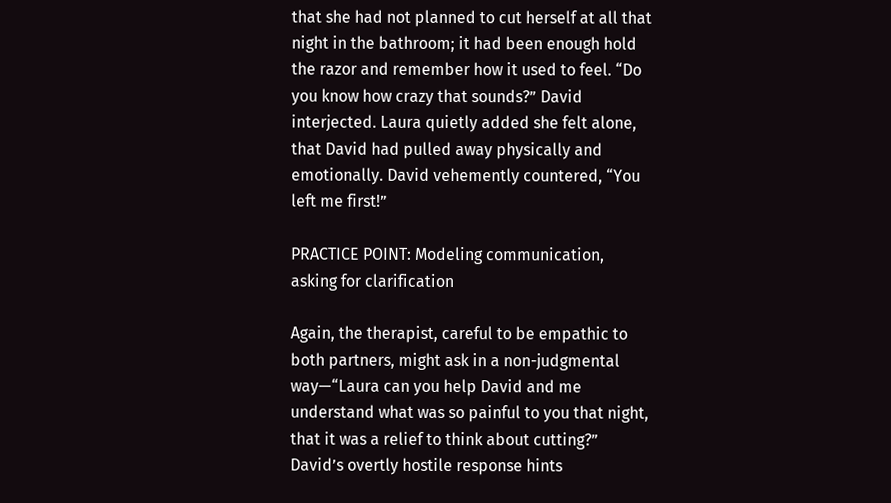that she had not planned to cut herself at all that night in the bathroom; it had been enough hold the razor and remember how it used to feel. “Do you know how crazy that sounds?” David interjected. Laura quietly added she felt alone, that David had pulled away physically and emotionally. David vehemently countered, “You left me first!”

PRACTICE POINT: Modeling communication, asking for clarification

Again, the therapist, careful to be empathic to both partners, might ask in a non-judgmental way—“Laura can you help David and me understand what was so painful to you that night, that it was a relief to think about cutting?” David’s overtly hostile response hints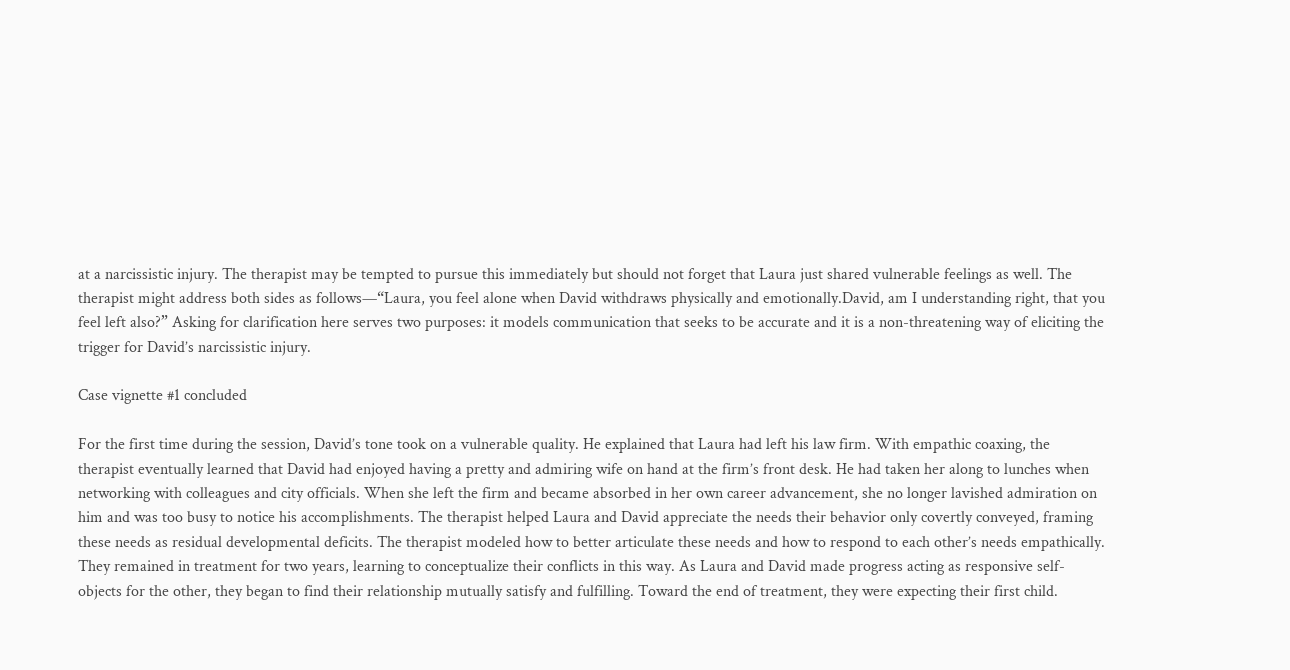at a narcissistic injury. The therapist may be tempted to pursue this immediately but should not forget that Laura just shared vulnerable feelings as well. The therapist might address both sides as follows—“Laura, you feel alone when David withdraws physically and emotionally.David, am I understanding right, that you feel left also?” Asking for clarification here serves two purposes: it models communication that seeks to be accurate and it is a non-threatening way of eliciting the trigger for David’s narcissistic injury.

Case vignette #1 concluded

For the first time during the session, David’s tone took on a vulnerable quality. He explained that Laura had left his law firm. With empathic coaxing, the therapist eventually learned that David had enjoyed having a pretty and admiring wife on hand at the firm’s front desk. He had taken her along to lunches when networking with colleagues and city officials. When she left the firm and became absorbed in her own career advancement, she no longer lavished admiration on him and was too busy to notice his accomplishments. The therapist helped Laura and David appreciate the needs their behavior only covertly conveyed, framing these needs as residual developmental deficits. The therapist modeled how to better articulate these needs and how to respond to each other’s needs empathically. They remained in treatment for two years, learning to conceptualize their conflicts in this way. As Laura and David made progress acting as responsive self-objects for the other, they began to find their relationship mutually satisfy and fulfilling. Toward the end of treatment, they were expecting their first child.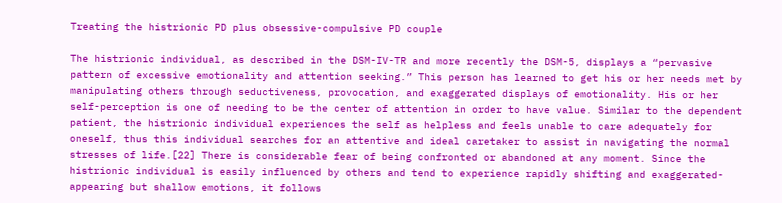Treating the histrionic PD plus obsessive-compulsive PD couple

The histrionic individual, as described in the DSM-IV-TR and more recently the DSM-5, displays a “pervasive pattern of excessive emotionality and attention seeking.” This person has learned to get his or her needs met by manipulating others through seductiveness, provocation, and exaggerated displays of emotionality. His or her self-perception is one of needing to be the center of attention in order to have value. Similar to the dependent patient, the histrionic individual experiences the self as helpless and feels unable to care adequately for oneself, thus this individual searches for an attentive and ideal caretaker to assist in navigating the normal stresses of life.[22] There is considerable fear of being confronted or abandoned at any moment. Since the histrionic individual is easily influenced by others and tend to experience rapidly shifting and exaggerated-appearing but shallow emotions, it follows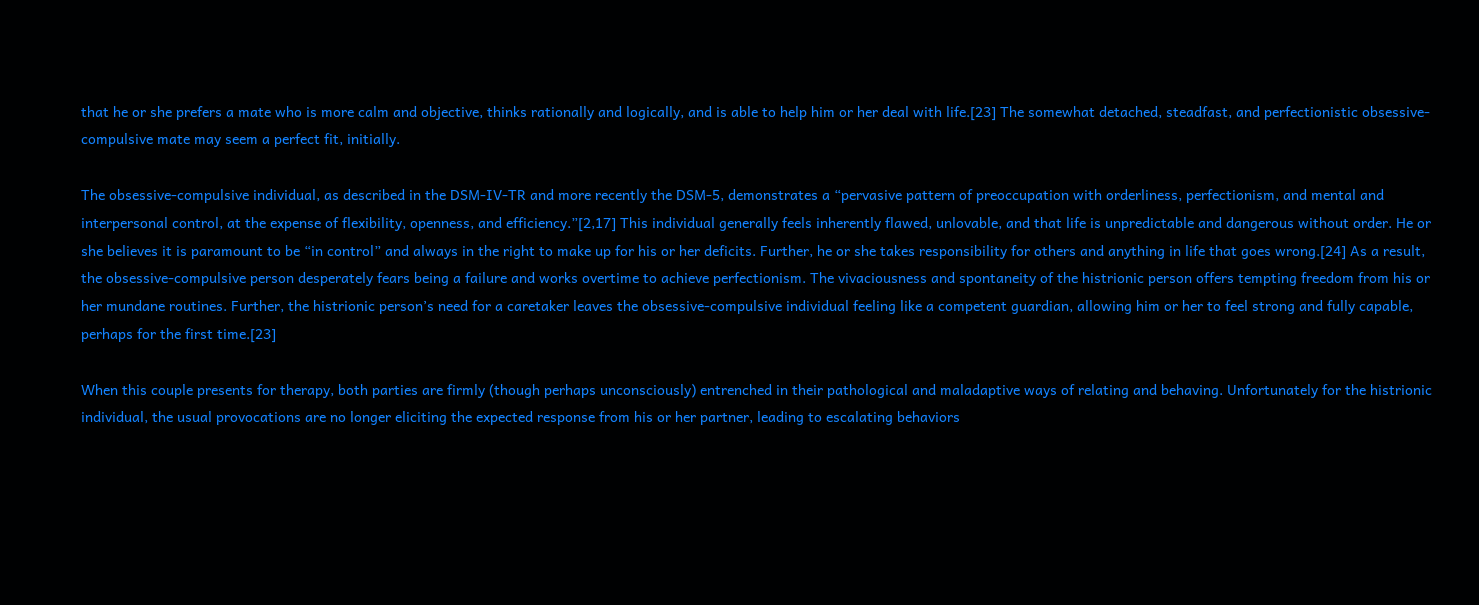that he or she prefers a mate who is more calm and objective, thinks rationally and logically, and is able to help him or her deal with life.[23] The somewhat detached, steadfast, and perfectionistic obsessive-compulsive mate may seem a perfect fit, initially.

The obsessive-compulsive individual, as described in the DSM-IV-TR and more recently the DSM-5, demonstrates a “pervasive pattern of preoccupation with orderliness, perfectionism, and mental and interpersonal control, at the expense of flexibility, openness, and efficiency.”[2,17] This individual generally feels inherently flawed, unlovable, and that life is unpredictable and dangerous without order. He or she believes it is paramount to be “in control” and always in the right to make up for his or her deficits. Further, he or she takes responsibility for others and anything in life that goes wrong.[24] As a result, the obsessive-compulsive person desperately fears being a failure and works overtime to achieve perfectionism. The vivaciousness and spontaneity of the histrionic person offers tempting freedom from his or her mundane routines. Further, the histrionic person’s need for a caretaker leaves the obsessive-compulsive individual feeling like a competent guardian, allowing him or her to feel strong and fully capable, perhaps for the first time.[23]

When this couple presents for therapy, both parties are firmly (though perhaps unconsciously) entrenched in their pathological and maladaptive ways of relating and behaving. Unfortunately for the histrionic individual, the usual provocations are no longer eliciting the expected response from his or her partner, leading to escalating behaviors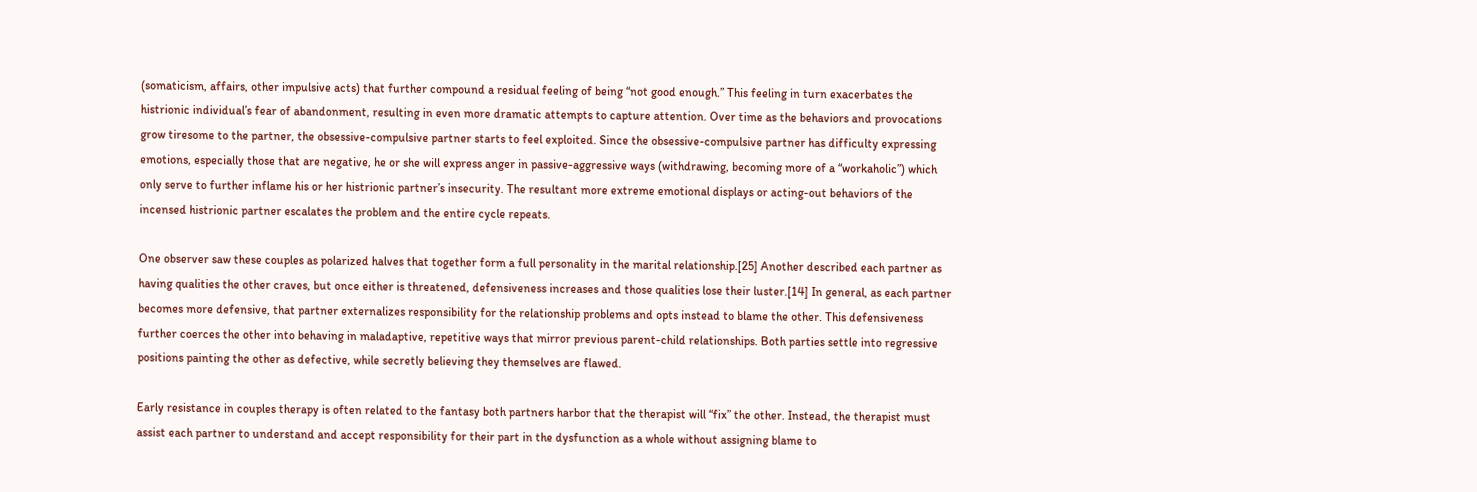(somaticism, affairs, other impulsive acts) that further compound a residual feeling of being “not good enough.” This feeling in turn exacerbates the histrionic individual’s fear of abandonment, resulting in even more dramatic attempts to capture attention. Over time as the behaviors and provocations grow tiresome to the partner, the obsessive-compulsive partner starts to feel exploited. Since the obsessive-compulsive partner has difficulty expressing emotions, especially those that are negative, he or she will express anger in passive-aggressive ways (withdrawing, becoming more of a “workaholic”) which only serve to further inflame his or her histrionic partner’s insecurity. The resultant more extreme emotional displays or acting-out behaviors of the incensed histrionic partner escalates the problem and the entire cycle repeats.

One observer saw these couples as polarized halves that together form a full personality in the marital relationship.[25] Another described each partner as having qualities the other craves, but once either is threatened, defensiveness increases and those qualities lose their luster.[14] In general, as each partner becomes more defensive, that partner externalizes responsibility for the relationship problems and opts instead to blame the other. This defensiveness further coerces the other into behaving in maladaptive, repetitive ways that mirror previous parent-child relationships. Both parties settle into regressive positions painting the other as defective, while secretly believing they themselves are flawed.

Early resistance in couples therapy is often related to the fantasy both partners harbor that the therapist will “fix” the other. Instead, the therapist must assist each partner to understand and accept responsibility for their part in the dysfunction as a whole without assigning blame to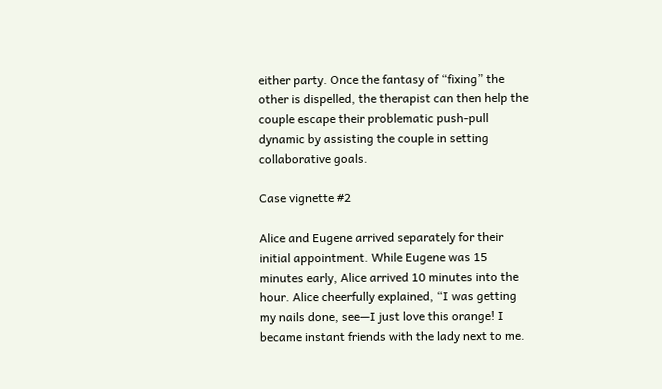either party. Once the fantasy of “fixing” the other is dispelled, the therapist can then help the couple escape their problematic push-pull dynamic by assisting the couple in setting collaborative goals.

Case vignette #2

Alice and Eugene arrived separately for their initial appointment. While Eugene was 15 minutes early, Alice arrived 10 minutes into the hour. Alice cheerfully explained, “I was getting my nails done, see—I just love this orange! I became instant friends with the lady next to me.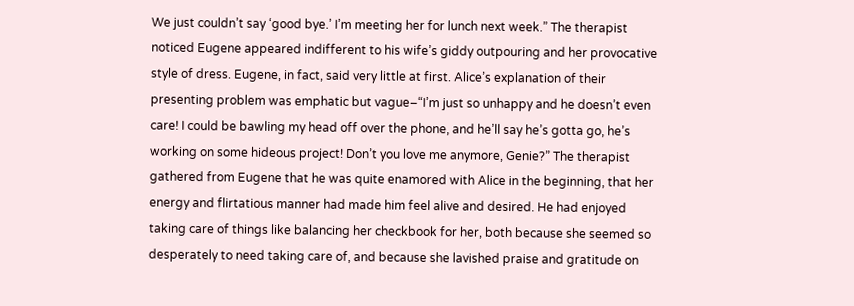We just couldn’t say ‘good bye.’ I’m meeting her for lunch next week.” The therapist noticed Eugene appeared indifferent to his wife’s giddy outpouring and her provocative style of dress. Eugene, in fact, said very little at first. Alice’s explanation of their presenting problem was emphatic but vague–“I’m just so unhappy and he doesn’t even care! I could be bawling my head off over the phone, and he’ll say he’s gotta go, he’s working on some hideous project! Don’t you love me anymore, Genie?” The therapist gathered from Eugene that he was quite enamored with Alice in the beginning, that her energy and flirtatious manner had made him feel alive and desired. He had enjoyed taking care of things like balancing her checkbook for her, both because she seemed so desperately to need taking care of, and because she lavished praise and gratitude on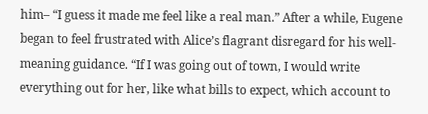him– “I guess it made me feel like a real man.” After a while, Eugene began to feel frustrated with Alice’s flagrant disregard for his well-meaning guidance. “If I was going out of town, I would write everything out for her, like what bills to expect, which account to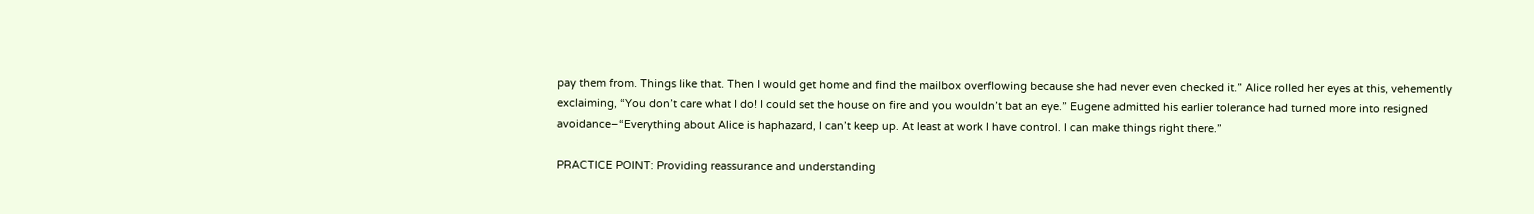pay them from. Things like that. Then I would get home and find the mailbox overflowing because she had never even checked it.” Alice rolled her eyes at this, vehemently exclaiming, “You don’t care what I do! I could set the house on fire and you wouldn’t bat an eye.” Eugene admitted his earlier tolerance had turned more into resigned avoidance–“Everything about Alice is haphazard, I can’t keep up. At least at work I have control. I can make things right there.”

PRACTICE POINT: Providing reassurance and understanding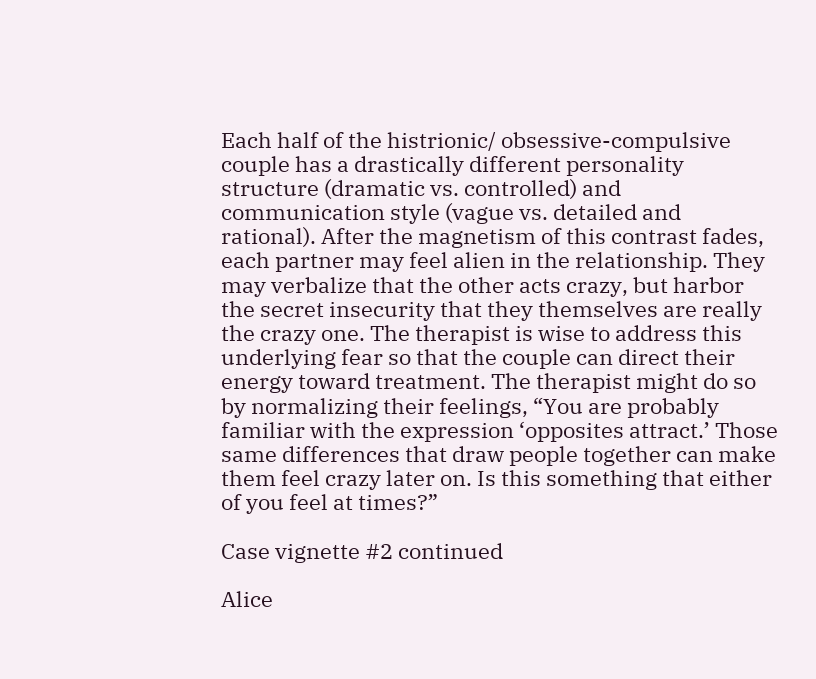Each half of the histrionic/ obsessive-compulsive couple has a drastically different personality structure (dramatic vs. controlled) and communication style (vague vs. detailed and rational). After the magnetism of this contrast fades, each partner may feel alien in the relationship. They may verbalize that the other acts crazy, but harbor the secret insecurity that they themselves are really the crazy one. The therapist is wise to address this underlying fear so that the couple can direct their energy toward treatment. The therapist might do so by normalizing their feelings, “You are probably familiar with the expression ‘opposites attract.’ Those same differences that draw people together can make them feel crazy later on. Is this something that either of you feel at times?”

Case vignette #2 continued

Alice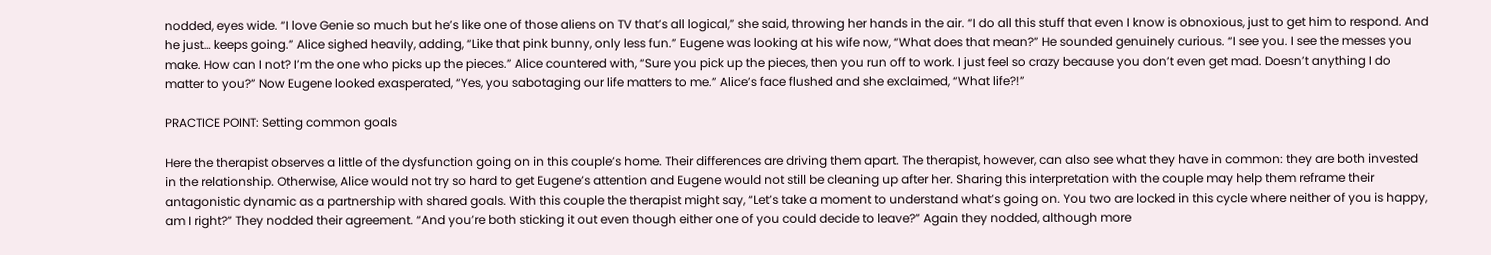nodded, eyes wide. “I love Genie so much but he’s like one of those aliens on TV that’s all logical,” she said, throwing her hands in the air. “I do all this stuff that even I know is obnoxious, just to get him to respond. And he just… keeps going.” Alice sighed heavily, adding, “Like that pink bunny, only less fun.” Eugene was looking at his wife now, “What does that mean?” He sounded genuinely curious. “I see you. I see the messes you make. How can I not? I’m the one who picks up the pieces.” Alice countered with, “Sure you pick up the pieces, then you run off to work. I just feel so crazy because you don’t even get mad. Doesn’t anything I do matter to you?” Now Eugene looked exasperated, “Yes, you sabotaging our life matters to me.” Alice’s face flushed and she exclaimed, “What life?!”

PRACTICE POINT: Setting common goals

Here the therapist observes a little of the dysfunction going on in this couple’s home. Their differences are driving them apart. The therapist, however, can also see what they have in common: they are both invested in the relationship. Otherwise, Alice would not try so hard to get Eugene’s attention and Eugene would not still be cleaning up after her. Sharing this interpretation with the couple may help them reframe their antagonistic dynamic as a partnership with shared goals. With this couple the therapist might say, “Let’s take a moment to understand what’s going on. You two are locked in this cycle where neither of you is happy, am I right?” They nodded their agreement. “And you’re both sticking it out even though either one of you could decide to leave?” Again they nodded, although more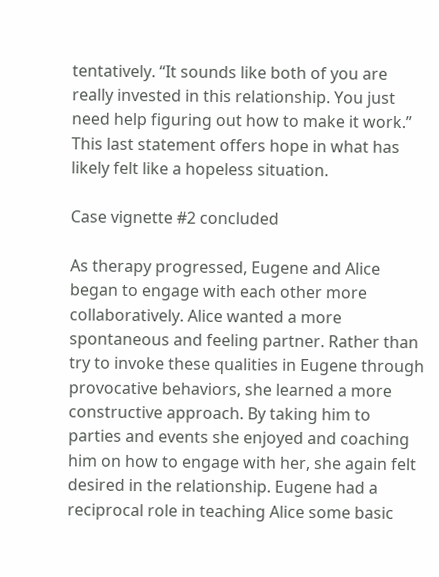tentatively. “It sounds like both of you are really invested in this relationship. You just need help figuring out how to make it work.” This last statement offers hope in what has likely felt like a hopeless situation.

Case vignette #2 concluded

As therapy progressed, Eugene and Alice began to engage with each other more collaboratively. Alice wanted a more spontaneous and feeling partner. Rather than try to invoke these qualities in Eugene through provocative behaviors, she learned a more constructive approach. By taking him to parties and events she enjoyed and coaching him on how to engage with her, she again felt desired in the relationship. Eugene had a reciprocal role in teaching Alice some basic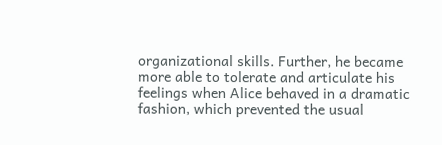organizational skills. Further, he became more able to tolerate and articulate his feelings when Alice behaved in a dramatic fashion, which prevented the usual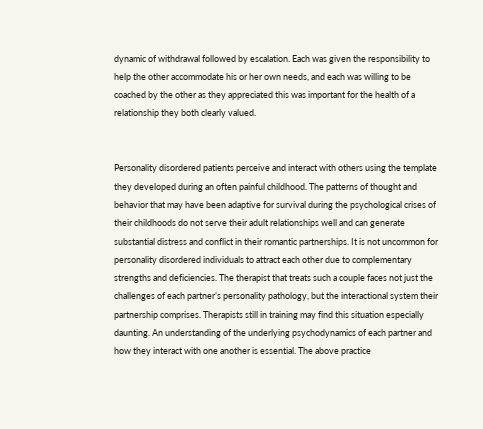dynamic of withdrawal followed by escalation. Each was given the responsibility to help the other accommodate his or her own needs, and each was willing to be coached by the other as they appreciated this was important for the health of a relationship they both clearly valued.


Personality disordered patients perceive and interact with others using the template they developed during an often painful childhood. The patterns of thought and behavior that may have been adaptive for survival during the psychological crises of their childhoods do not serve their adult relationships well and can generate substantial distress and conflict in their romantic partnerships. It is not uncommon for personality disordered individuals to attract each other due to complementary strengths and deficiencies. The therapist that treats such a couple faces not just the challenges of each partner’s personality pathology, but the interactional system their partnership comprises. Therapists still in training may find this situation especially daunting. An understanding of the underlying psychodynamics of each partner and how they interact with one another is essential. The above practice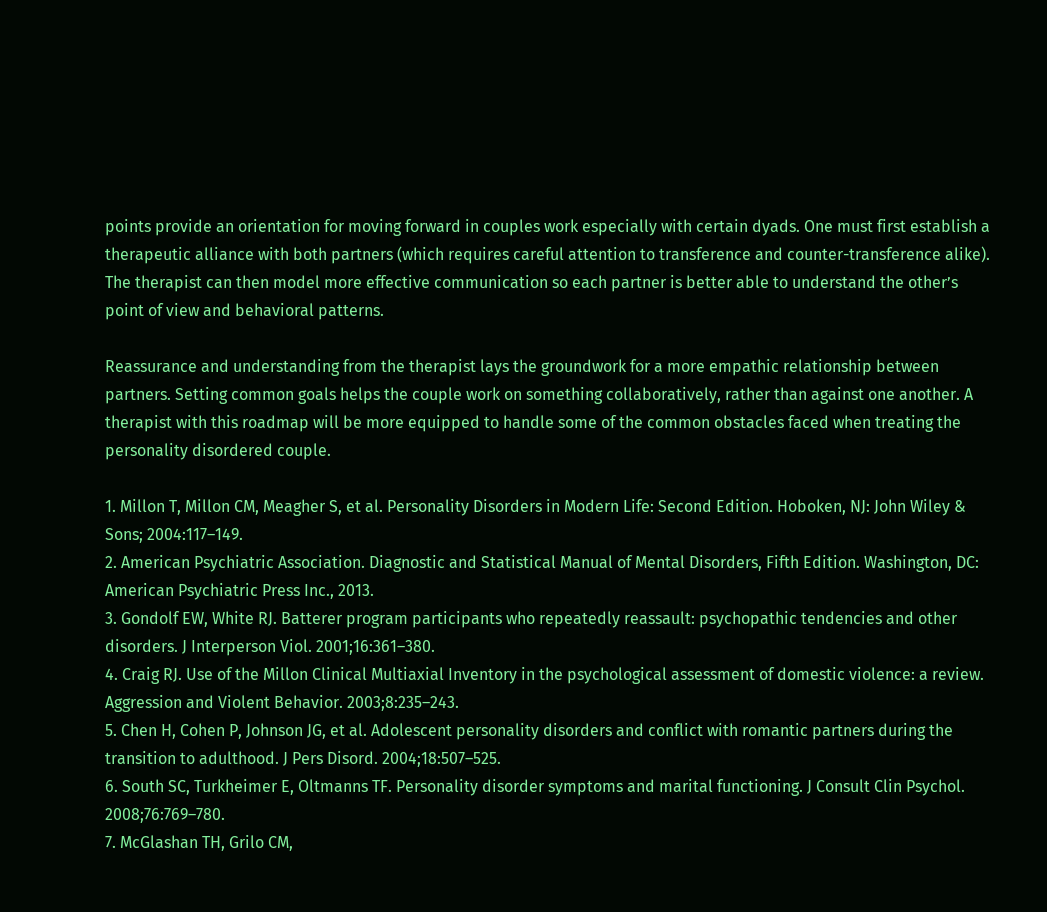points provide an orientation for moving forward in couples work especially with certain dyads. One must first establish a therapeutic alliance with both partners (which requires careful attention to transference and counter-transference alike). The therapist can then model more effective communication so each partner is better able to understand the other’s point of view and behavioral patterns.

Reassurance and understanding from the therapist lays the groundwork for a more empathic relationship between partners. Setting common goals helps the couple work on something collaboratively, rather than against one another. A therapist with this roadmap will be more equipped to handle some of the common obstacles faced when treating the personality disordered couple.

1. Millon T, Millon CM, Meagher S, et al. Personality Disorders in Modern Life: Second Edition. Hoboken, NJ: John Wiley & Sons; 2004:117–149.
2. American Psychiatric Association. Diagnostic and Statistical Manual of Mental Disorders, Fifth Edition. Washington, DC: American Psychiatric Press Inc., 2013.
3. Gondolf EW, White RJ. Batterer program participants who repeatedly reassault: psychopathic tendencies and other disorders. J Interperson Viol. 2001;16:361–380.
4. Craig RJ. Use of the Millon Clinical Multiaxial Inventory in the psychological assessment of domestic violence: a review. Aggression and Violent Behavior. 2003;8:235–243.
5. Chen H, Cohen P, Johnson JG, et al. Adolescent personality disorders and conflict with romantic partners during the transition to adulthood. J Pers Disord. 2004;18:507–525.
6. South SC, Turkheimer E, Oltmanns TF. Personality disorder symptoms and marital functioning. J Consult Clin Psychol. 2008;76:769–780.
7. McGlashan TH, Grilo CM,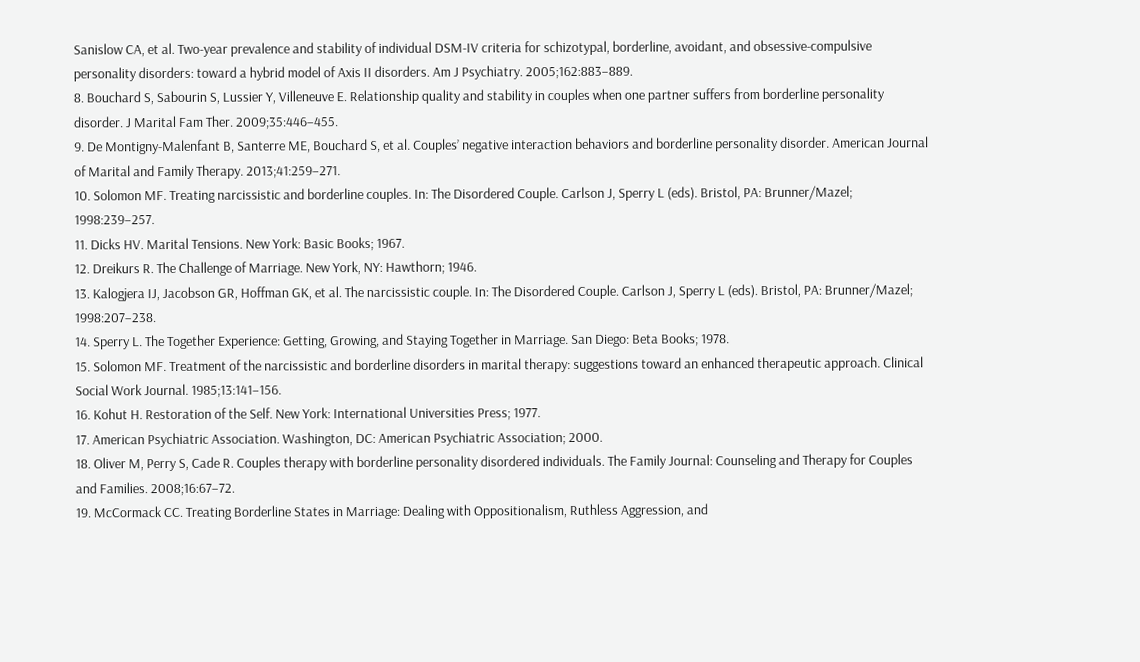Sanislow CA, et al. Two-year prevalence and stability of individual DSM-IV criteria for schizotypal, borderline, avoidant, and obsessive-compulsive personality disorders: toward a hybrid model of Axis II disorders. Am J Psychiatry. 2005;162:883–889.
8. Bouchard S, Sabourin S, Lussier Y, Villeneuve E. Relationship quality and stability in couples when one partner suffers from borderline personality disorder. J Marital Fam Ther. 2009;35:446–455.
9. De Montigny-Malenfant B, Santerre ME, Bouchard S, et al. Couples’ negative interaction behaviors and borderline personality disorder. American Journal of Marital and Family Therapy. 2013;41:259–271.
10. Solomon MF. Treating narcissistic and borderline couples. In: The Disordered Couple. Carlson J, Sperry L (eds). Bristol, PA: Brunner/Mazel; 1998:239–257.
11. Dicks HV. Marital Tensions. New York: Basic Books; 1967.
12. Dreikurs R. The Challenge of Marriage. New York, NY: Hawthorn; 1946.
13. Kalogjera IJ, Jacobson GR, Hoffman GK, et al. The narcissistic couple. In: The Disordered Couple. Carlson J, Sperry L (eds). Bristol, PA: Brunner/Mazel; 1998:207–238.
14. Sperry L. The Together Experience: Getting, Growing, and Staying Together in Marriage. San Diego: Beta Books; 1978.
15. Solomon MF. Treatment of the narcissistic and borderline disorders in marital therapy: suggestions toward an enhanced therapeutic approach. Clinical Social Work Journal. 1985;13:141–156.
16. Kohut H. Restoration of the Self. New York: International Universities Press; 1977.
17. American Psychiatric Association. Washington, DC: American Psychiatric Association; 2000.
18. Oliver M, Perry S, Cade R. Couples therapy with borderline personality disordered individuals. The Family Journal: Counseling and Therapy for Couples and Families. 2008;16:67–72.
19. McCormack CC. Treating Borderline States in Marriage: Dealing with Oppositionalism, Ruthless Aggression, and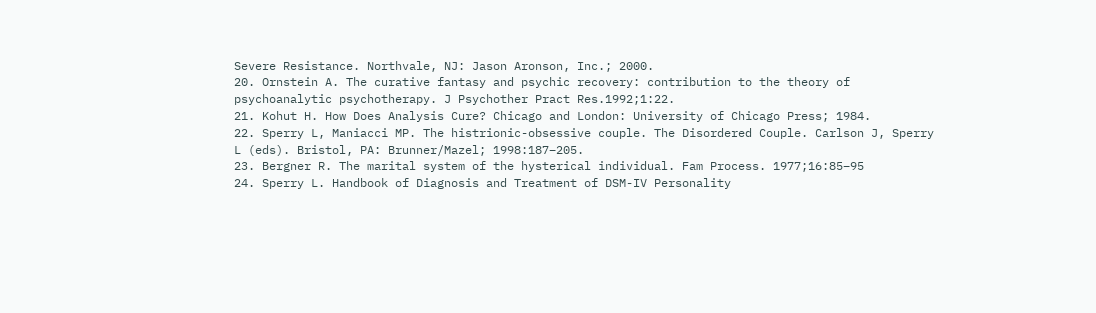Severe Resistance. Northvale, NJ: Jason Aronson, Inc.; 2000.
20. Ornstein A. The curative fantasy and psychic recovery: contribution to the theory of psychoanalytic psychotherapy. J Psychother Pract Res.1992;1:22.
21. Kohut H. How Does Analysis Cure? Chicago and London: University of Chicago Press; 1984.
22. Sperry L, Maniacci MP. The histrionic-obsessive couple. The Disordered Couple. Carlson J, Sperry L (eds). Bristol, PA: Brunner/Mazel; 1998:187–205.
23. Bergner R. The marital system of the hysterical individual. Fam Process. 1977;16:85–95
24. Sperry L. Handbook of Diagnosis and Treatment of DSM-IV Personality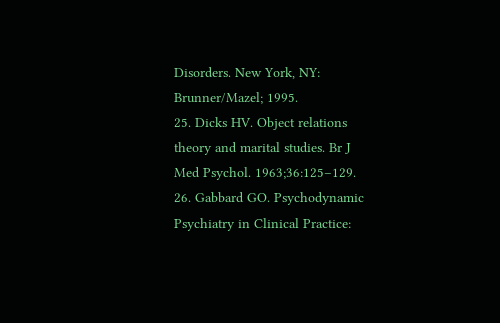Disorders. New York, NY: Brunner/Mazel; 1995.
25. Dicks HV. Object relations theory and marital studies. Br J Med Psychol. 1963;36:125–129.
26. Gabbard GO. Psychodynamic Psychiatry in Clinical Practice: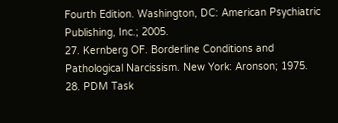Fourth Edition. Washington, DC: American Psychiatric Publishing, Inc.; 2005.
27. Kernberg OF. Borderline Conditions and Pathological Narcissism. New York: Aronson; 1975.
28. PDM Task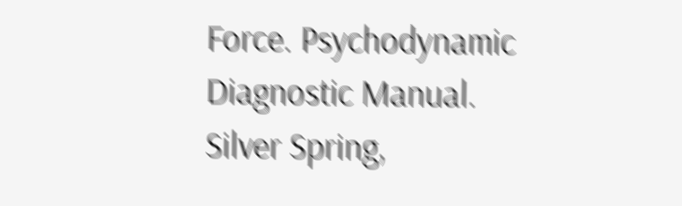Force. Psychodynamic Diagnostic Manual. Silver Spring,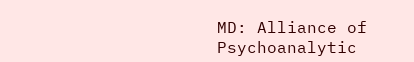MD: Alliance of Psychoanalytic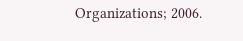Organizations; 2006.